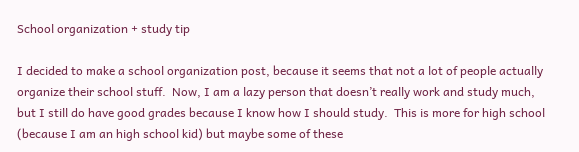School organization + study tip

I decided to make a school organization post, because it seems that not a lot of people actually organize their school stuff.  Now, I am a lazy person that doesn’t really work and study much, but I still do have good grades because I know how I should study.  This is more for high school (because I am an high school kid) but maybe some of these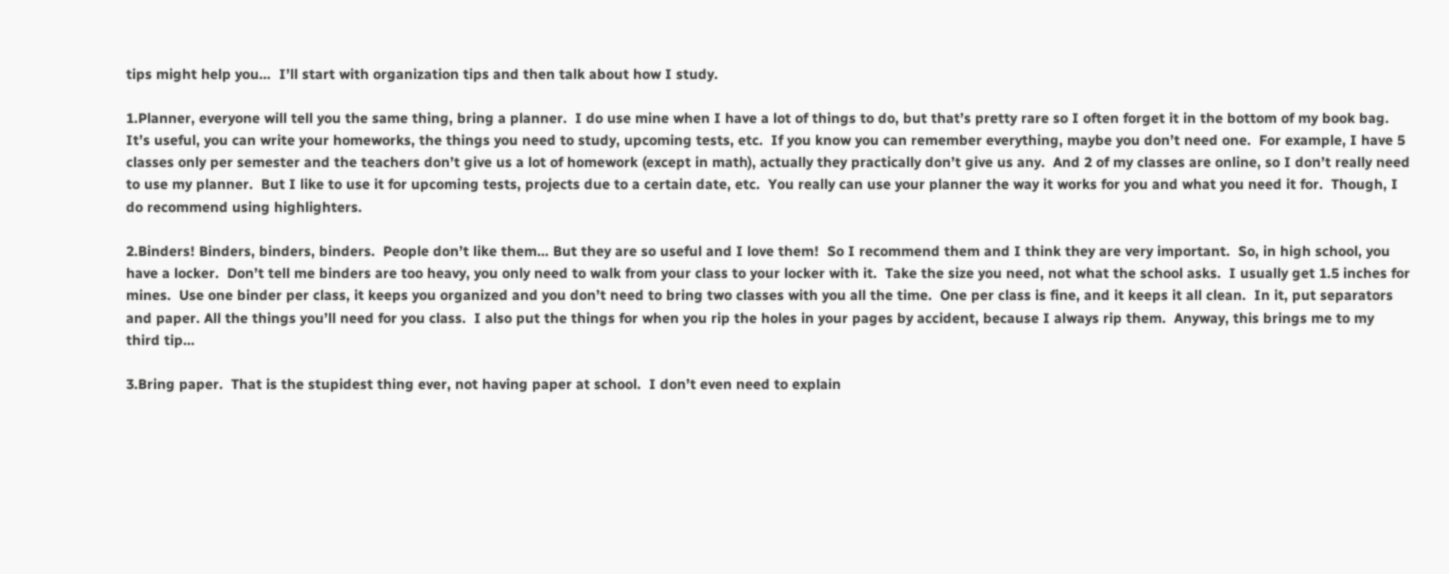tips might help you…  I’ll start with organization tips and then talk about how I study.

1.Planner, everyone will tell you the same thing, bring a planner.  I do use mine when I have a lot of things to do, but that’s pretty rare so I often forget it in the bottom of my book bag.  It’s useful, you can write your homeworks, the things you need to study, upcoming tests, etc.  If you know you can remember everything, maybe you don’t need one.  For example, I have 5 classes only per semester and the teachers don’t give us a lot of homework (except in math), actually they practically don’t give us any.  And 2 of my classes are online, so I don’t really need to use my planner.  But I like to use it for upcoming tests, projects due to a certain date, etc.  You really can use your planner the way it works for you and what you need it for.  Though, I do recommend using highlighters.

2.Binders! Binders, binders, binders.  People don’t like them… But they are so useful and I love them!  So I recommend them and I think they are very important.  So, in high school, you have a locker.  Don’t tell me binders are too heavy, you only need to walk from your class to your locker with it.  Take the size you need, not what the school asks.  I usually get 1.5 inches for mines.  Use one binder per class, it keeps you organized and you don’t need to bring two classes with you all the time.  One per class is fine, and it keeps it all clean.  In it, put separators and paper. All the things you’ll need for you class.  I also put the things for when you rip the holes in your pages by accident, because I always rip them.  Anyway, this brings me to my third tip…

3.Bring paper.  That is the stupidest thing ever, not having paper at school.  I don’t even need to explain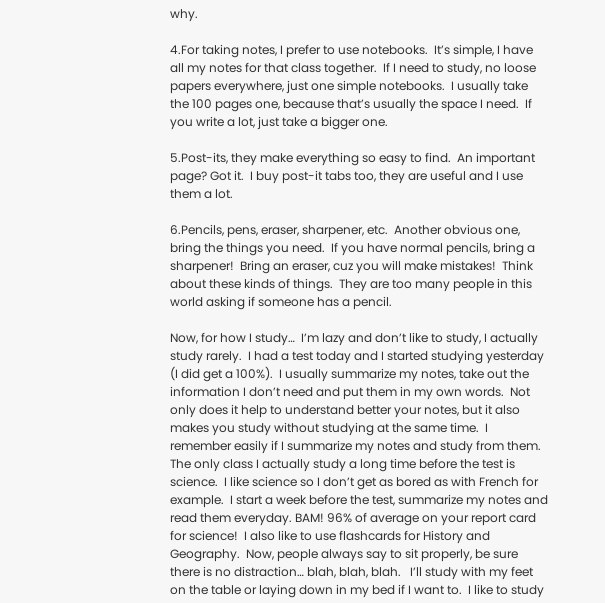why.

4.For taking notes, I prefer to use notebooks.  It’s simple, I have all my notes for that class together.  If I need to study, no loose papers everywhere, just one simple notebooks.  I usually take the 100 pages one, because that’s usually the space I need.  If you write a lot, just take a bigger one.

5.Post-its, they make everything so easy to find.  An important page? Got it.  I buy post-it tabs too, they are useful and I use them a lot.

6.Pencils, pens, eraser, sharpener, etc.  Another obvious one, bring the things you need.  If you have normal pencils, bring a sharpener!  Bring an eraser, cuz you will make mistakes!  Think about these kinds of things.  They are too many people in this world asking if someone has a pencil.

Now, for how I study…  I’m lazy and don’t like to study, I actually study rarely.  I had a test today and I started studying yesterday (I did get a 100%).  I usually summarize my notes, take out the information I don’t need and put them in my own words.  Not only does it help to understand better your notes, but it also makes you study without studying at the same time.  I remember easily if I summarize my notes and study from them.  The only class I actually study a long time before the test is science.  I like science so I don’t get as bored as with French for example.  I start a week before the test, summarize my notes and read them everyday. BAM! 96% of average on your report card for science!  I also like to use flashcards for History and Geography.  Now, people always say to sit properly, be sure there is no distraction… blah, blah, blah.   I’ll study with my feet on the table or laying down in my bed if I want to.  I like to study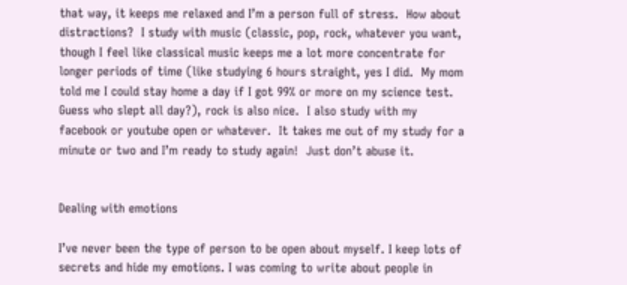that way, it keeps me relaxed and I’m a person full of stress.  How about distractions?  I study with music (classic, pop, rock, whatever you want, though I feel like classical music keeps me a lot more concentrate for longer periods of time (like studying 6 hours straight, yes I did.  My mom told me I could stay home a day if I got 99% or more on my science test.  Guess who slept all day?), rock is also nice.  I also study with my facebook or youtube open or whatever.  It takes me out of my study for a minute or two and I’m ready to study again!  Just don’t abuse it.


Dealing with emotions

I’ve never been the type of person to be open about myself. I keep lots of secrets and hide my emotions. I was coming to write about people in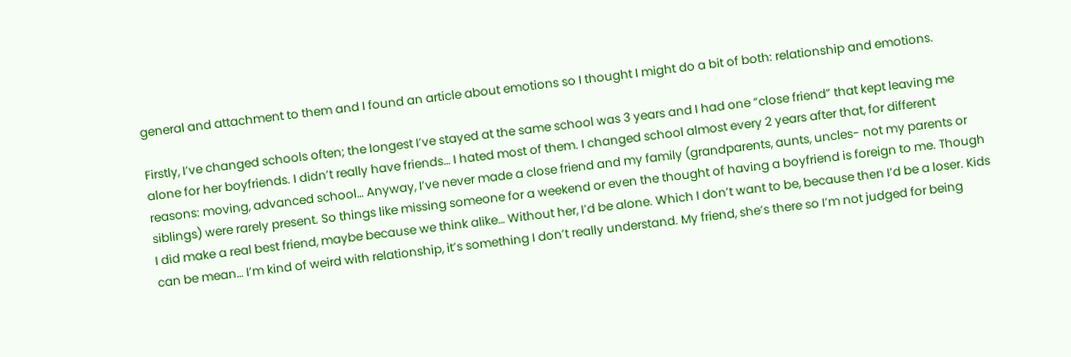general and attachment to them and I found an article about emotions so I thought I might do a bit of both: relationship and emotions.

Firstly, I’ve changed schools often; the longest I’ve stayed at the same school was 3 years and I had one “close friend” that kept leaving me alone for her boyfriends. I didn’t really have friends… I hated most of them. I changed school almost every 2 years after that, for different reasons: moving, advanced school… Anyway, I’ve never made a close friend and my family (grandparents, aunts, uncles- not my parents or siblings) were rarely present. So things like missing someone for a weekend or even the thought of having a boyfriend is foreign to me. Though I did make a real best friend, maybe because we think alike… Without her, I’d be alone. Which I don’t want to be, because then I’d be a loser. Kids can be mean… I’m kind of weird with relationship, it’s something I don’t really understand. My friend, she’s there so I’m not judged for being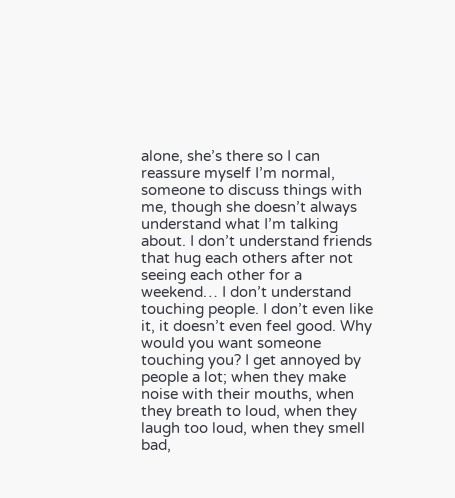alone, she’s there so I can reassure myself I’m normal, someone to discuss things with me, though she doesn’t always understand what I’m talking about. I don’t understand friends that hug each others after not seeing each other for a weekend… I don’t understand touching people. I don’t even like it, it doesn’t even feel good. Why would you want someone touching you? I get annoyed by people a lot; when they make noise with their mouths, when they breath to loud, when they laugh too loud, when they smell bad,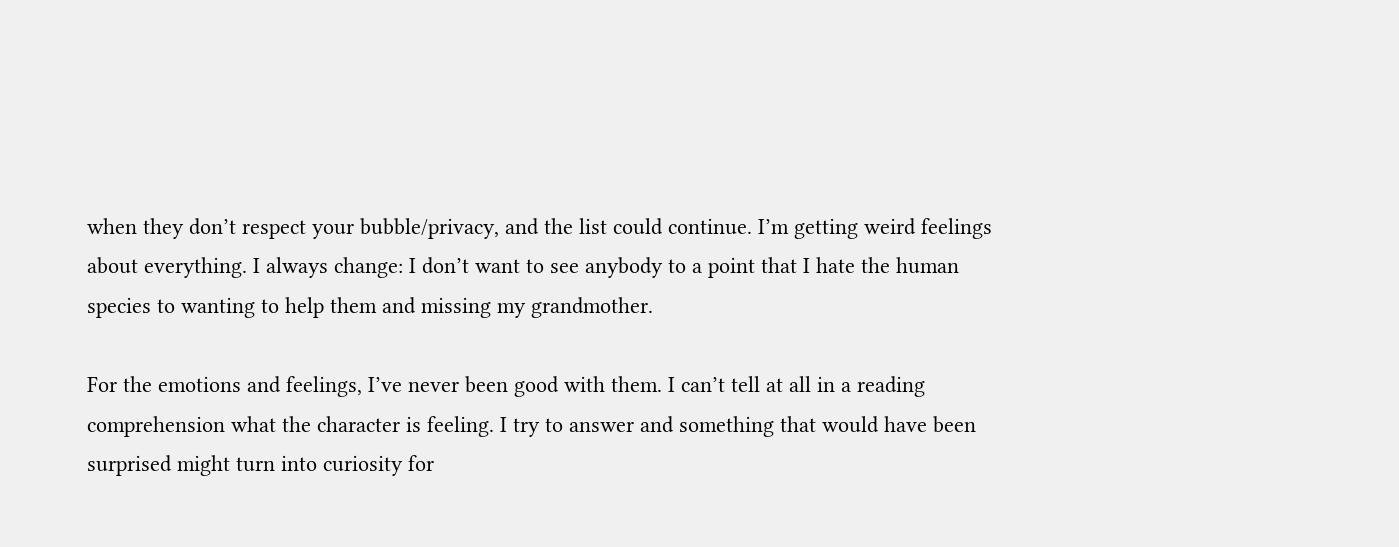when they don’t respect your bubble/privacy, and the list could continue. I’m getting weird feelings about everything. I always change: I don’t want to see anybody to a point that I hate the human species to wanting to help them and missing my grandmother.

For the emotions and feelings, I’ve never been good with them. I can’t tell at all in a reading comprehension what the character is feeling. I try to answer and something that would have been surprised might turn into curiosity for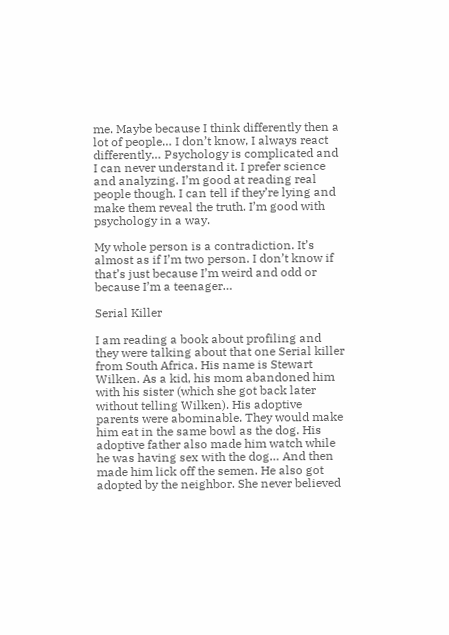me. Maybe because I think differently then a lot of people… I don’t know, I always react differently… Psychology is complicated and I can never understand it. I prefer science and analyzing. I’m good at reading real people though. I can tell if they’re lying and make them reveal the truth. I’m good with psychology in a way.

My whole person is a contradiction. It’s almost as if I’m two person. I don’t know if that’s just because I’m weird and odd or because I’m a teenager…

Serial Killer

I am reading a book about profiling and they were talking about that one Serial killer from South Africa. His name is Stewart Wilken. As a kid, his mom abandoned him with his sister (which she got back later without telling Wilken). His adoptive parents were abominable. They would make him eat in the same bowl as the dog. His adoptive father also made him watch while he was having sex with the dog… And then made him lick off the semen. He also got adopted by the neighbor. She never believed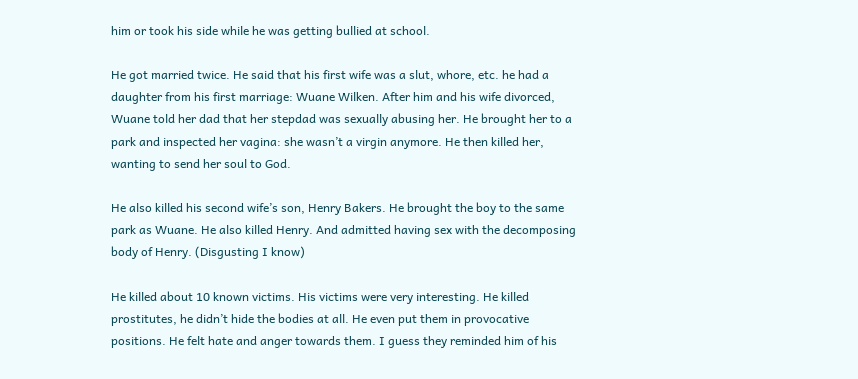him or took his side while he was getting bullied at school.

He got married twice. He said that his first wife was a slut, whore, etc. he had a daughter from his first marriage: Wuane Wilken. After him and his wife divorced, Wuane told her dad that her stepdad was sexually abusing her. He brought her to a park and inspected her vagina: she wasn’t a virgin anymore. He then killed her, wanting to send her soul to God.

He also killed his second wife’s son, Henry Bakers. He brought the boy to the same park as Wuane. He also killed Henry. And admitted having sex with the decomposing body of Henry. (Disgusting I know)

He killed about 10 known victims. His victims were very interesting. He killed prostitutes, he didn’t hide the bodies at all. He even put them in provocative positions. He felt hate and anger towards them. I guess they reminded him of his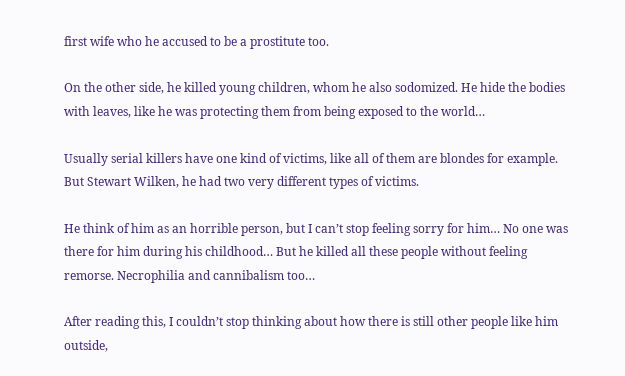first wife who he accused to be a prostitute too.

On the other side, he killed young children, whom he also sodomized. He hide the bodies with leaves, like he was protecting them from being exposed to the world…

Usually serial killers have one kind of victims, like all of them are blondes for example. But Stewart Wilken, he had two very different types of victims.

He think of him as an horrible person, but I can’t stop feeling sorry for him… No one was there for him during his childhood… But he killed all these people without feeling remorse. Necrophilia and cannibalism too…

After reading this, I couldn’t stop thinking about how there is still other people like him outside,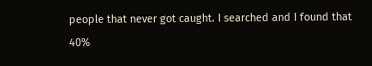people that never got caught. I searched and I found that 40%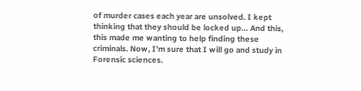of murder cases each year are unsolved. I kept thinking that they should be locked up… And this, this made me wanting to help finding these criminals. Now, I’m sure that I will go and study in Forensic sciences.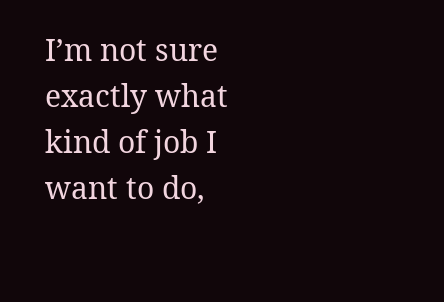I’m not sure exactly what kind of job I want to do,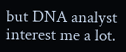but DNA analyst interest me a lot.